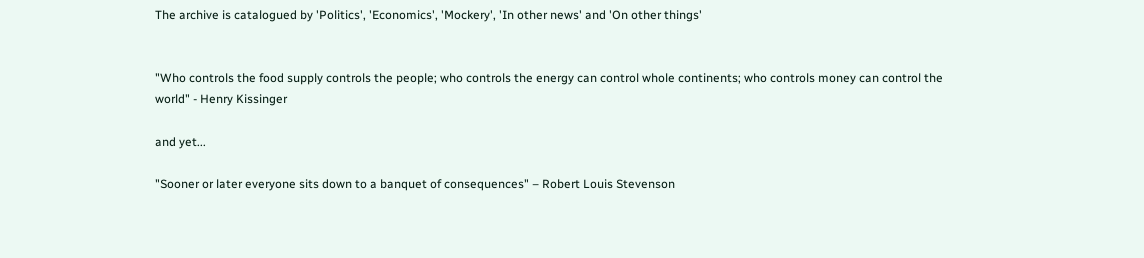The archive is catalogued by 'Politics', 'Economics', 'Mockery', 'In other news' and 'On other things'


"Who controls the food supply controls the people; who controls the energy can control whole continents; who controls money can control the world" - Henry Kissinger

and yet...

"Sooner or later everyone sits down to a banquet of consequences" – Robert Louis Stevenson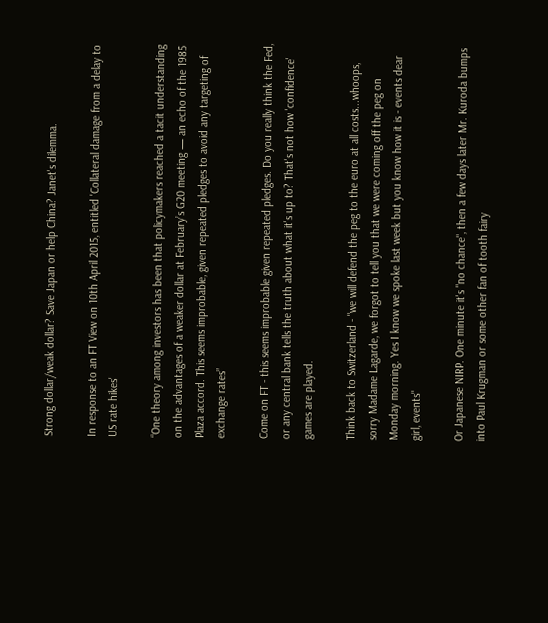Strong dollar/weak dollar? Save Japan or help China? Janet's dilemma.

In response to an FT View on 10th April 2015, entitled 'Collateral damage from a delay to US rate hikes'

“One theory among investors has been that policymakers reached a tacit understanding on the advantages of a weaker dollar at February’s G20 meeting — an echo of the 1985 Plaza accord. This seems improbable, given repeated pledges to avoid any targeting of exchange rates”

Come on FT - this seems improbable given repeated pledges. Do you really think the Fed, or any central bank tells the truth about what it's up to? That's not how 'confidence' games are played.

Think back to Switzerland - "we will defend the peg to the euro at all costs...whoops, sorry Madame Lagarde, we forgot to tell you that we were coming off the peg on Monday morning. Yes I know we spoke last week but you know how it is - events dear girl, events"

Or Japanese NIRP. One minute it's "no chance", then a few days later Mr. Kuroda bumps into Paul Krugman or some other fan of tooth fairy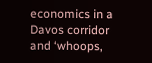economics in a Davos corridor and ‘whoops,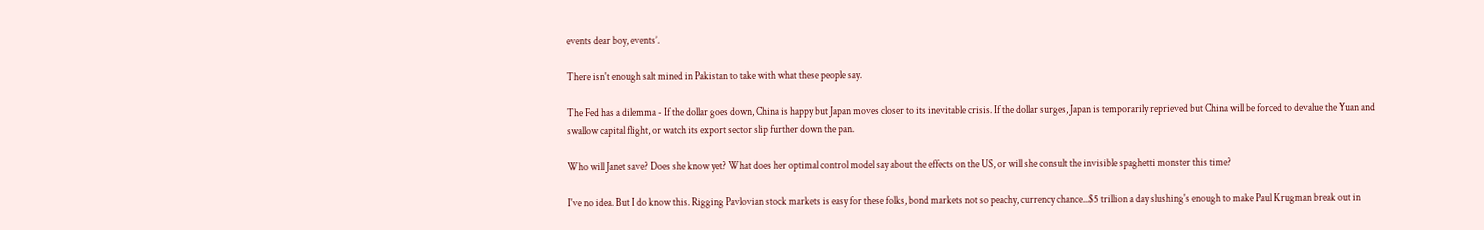events dear boy, events’.

There isn't enough salt mined in Pakistan to take with what these people say.

The Fed has a dilemma - If the dollar goes down, China is happy but Japan moves closer to its inevitable crisis. If the dollar surges, Japan is temporarily reprieved but China will be forced to devalue the Yuan and swallow capital flight, or watch its export sector slip further down the pan.

Who will Janet save? Does she know yet? What does her optimal control model say about the effects on the US, or will she consult the invisible spaghetti monster this time?

I've no idea. But I do know this. Rigging Pavlovian stock markets is easy for these folks, bond markets not so peachy, currency chance...$5 trillion a day slushing's enough to make Paul Krugman break out in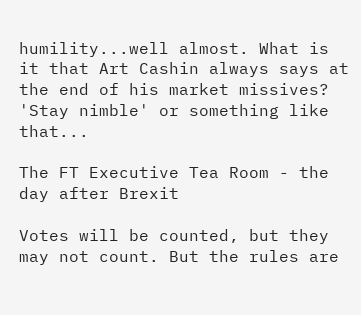humility...well almost. What is it that Art Cashin always says at the end of his market missives? 'Stay nimble' or something like that...

The FT Executive Tea Room - the day after Brexit

Votes will be counted, but they may not count. But the rules are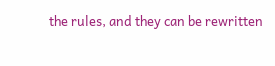the rules, and they can be rewritten